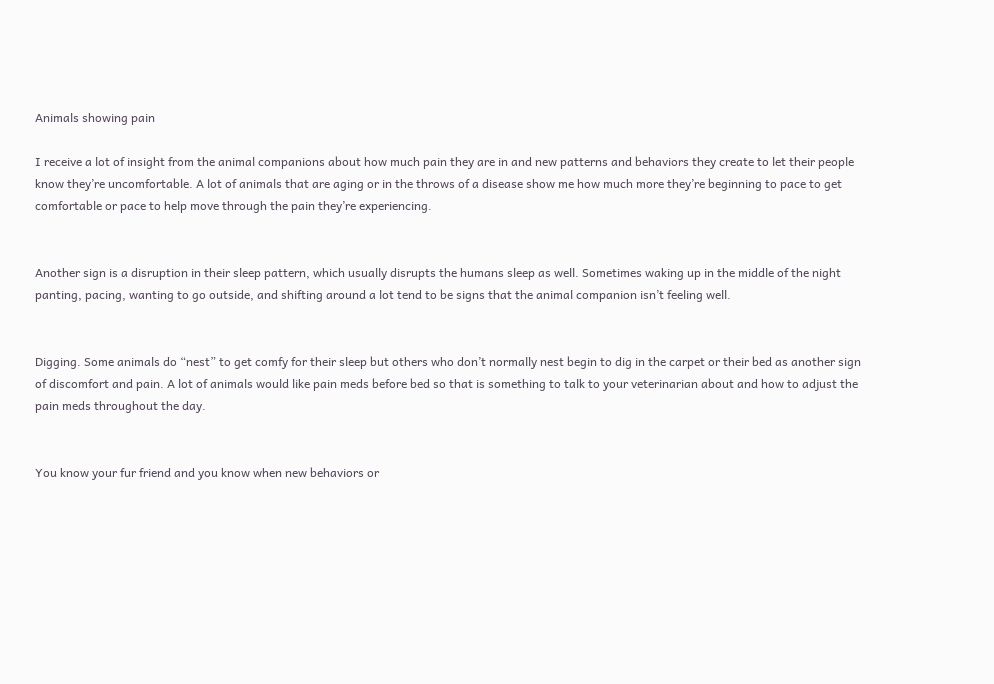Animals showing pain

I receive a lot of insight from the animal companions about how much pain they are in and new patterns and behaviors they create to let their people know they’re uncomfortable. A lot of animals that are aging or in the throws of a disease show me how much more they’re beginning to pace to get comfortable or pace to help move through the pain they’re experiencing.


Another sign is a disruption in their sleep pattern, which usually disrupts the humans sleep as well. Sometimes waking up in the middle of the night panting, pacing, wanting to go outside, and shifting around a lot tend to be signs that the animal companion isn’t feeling well.


Digging. Some animals do “nest” to get comfy for their sleep but others who don’t normally nest begin to dig in the carpet or their bed as another sign of discomfort and pain. A lot of animals would like pain meds before bed so that is something to talk to your veterinarian about and how to adjust the pain meds throughout the day.


You know your fur friend and you know when new behaviors or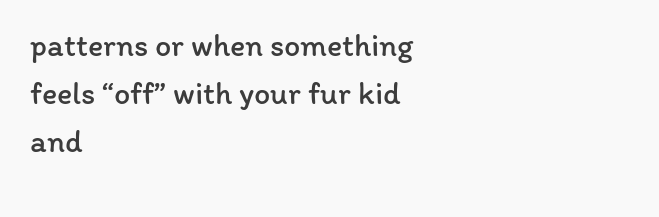patterns or when something feels “off” with your fur kid and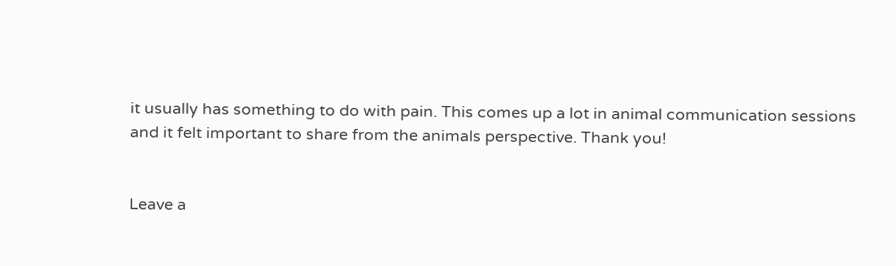it usually has something to do with pain. This comes up a lot in animal communication sessions and it felt important to share from the animals perspective. Thank you!


Leave a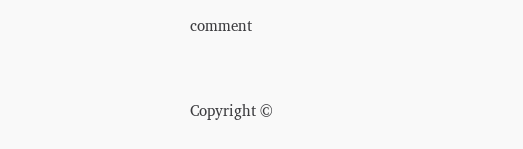comment


Copyright ©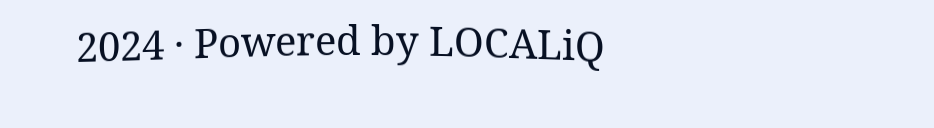2024 · Powered by LOCALiQ